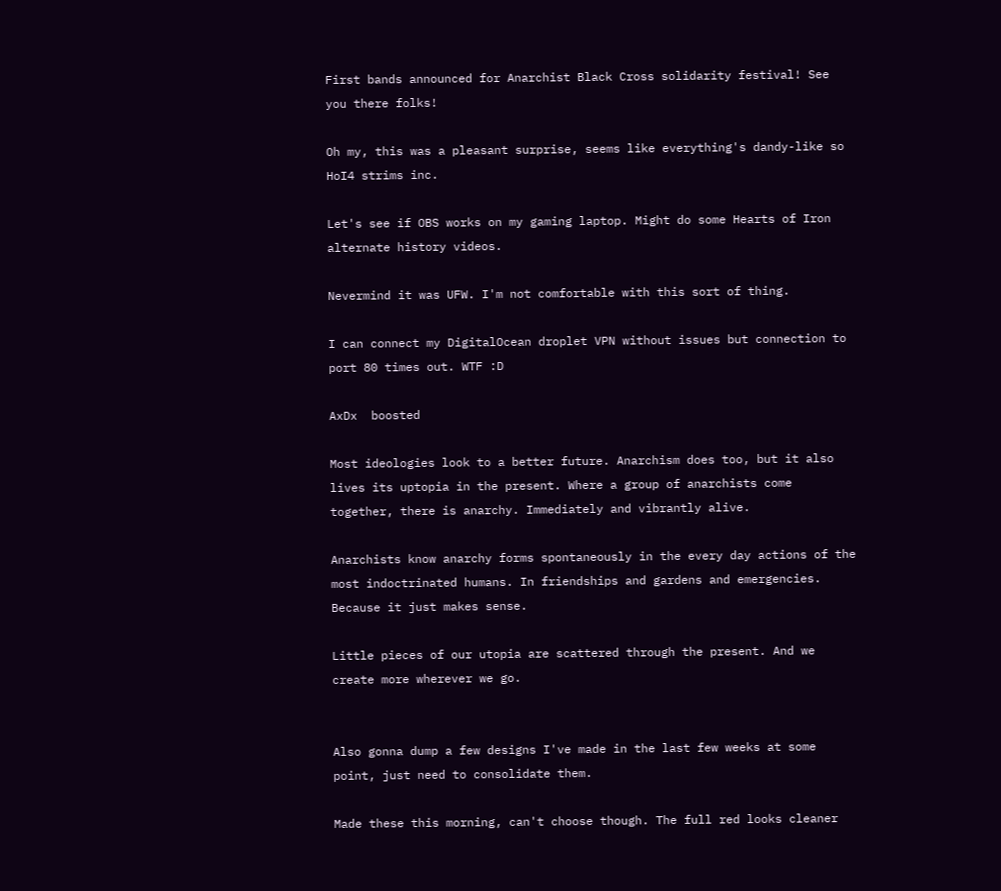First bands announced for Anarchist Black Cross solidarity festival! See you there folks!

Oh my, this was a pleasant surprise, seems like everything's dandy-like so HoI4 strims inc.

Let's see if OBS works on my gaming laptop. Might do some Hearts of Iron alternate history videos.

Nevermind it was UFW. I'm not comfortable with this sort of thing.

I can connect my DigitalOcean droplet VPN without issues but connection to port 80 times out. WTF :D

AxDx  boosted

Most ideologies look to a better future. Anarchism does too, but it also lives its uptopia in the present. Where a group of anarchists come together, there is anarchy. Immediately and vibrantly alive.

Anarchists know anarchy forms spontaneously in the every day actions of the most indoctrinated humans. In friendships and gardens and emergencies. Because it just makes sense.

Little pieces of our utopia are scattered through the present. And we create more wherever we go.


Also gonna dump a few designs I've made in the last few weeks at some point, just need to consolidate them.

Made these this morning, can't choose though. The full red looks cleaner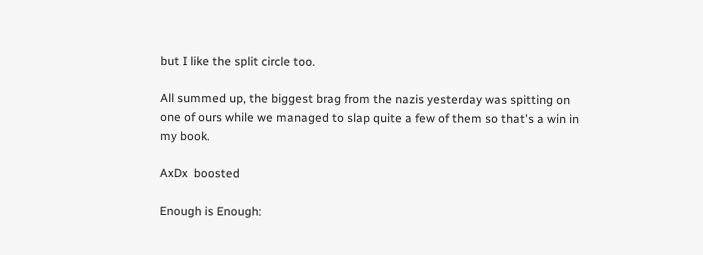but I like the split circle too.

All summed up, the biggest brag from the nazis yesterday was spitting on one of ours while we managed to slap quite a few of them so that's a win in my book.

AxDx  boosted

Enough is Enough: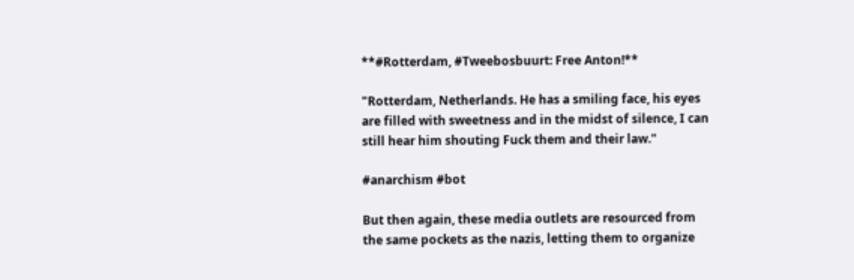**#Rotterdam, #Tweebosbuurt: Free Anton!**

"Rotterdam, Netherlands. He has a smiling face, his eyes are filled with sweetness and in the midst of silence, I can still hear him shouting Fuck them and their law."

#anarchism #bot

But then again, these media outlets are resourced from the same pockets as the nazis, letting them to organize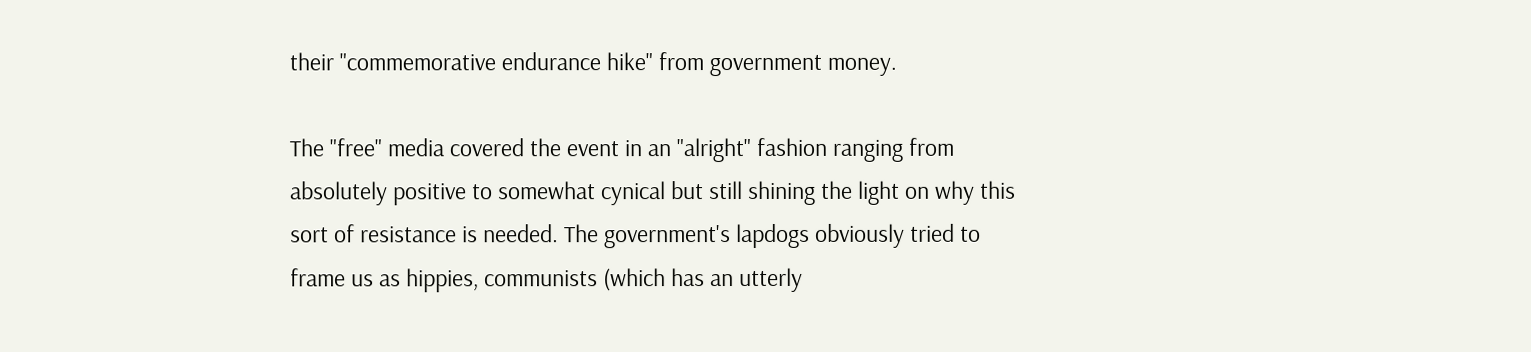their "commemorative endurance hike" from government money.

The "free" media covered the event in an "alright" fashion ranging from absolutely positive to somewhat cynical but still shining the light on why this sort of resistance is needed. The government's lapdogs obviously tried to frame us as hippies, communists (which has an utterly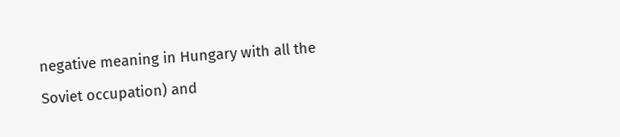negative meaning in Hungary with all the Soviet occupation) and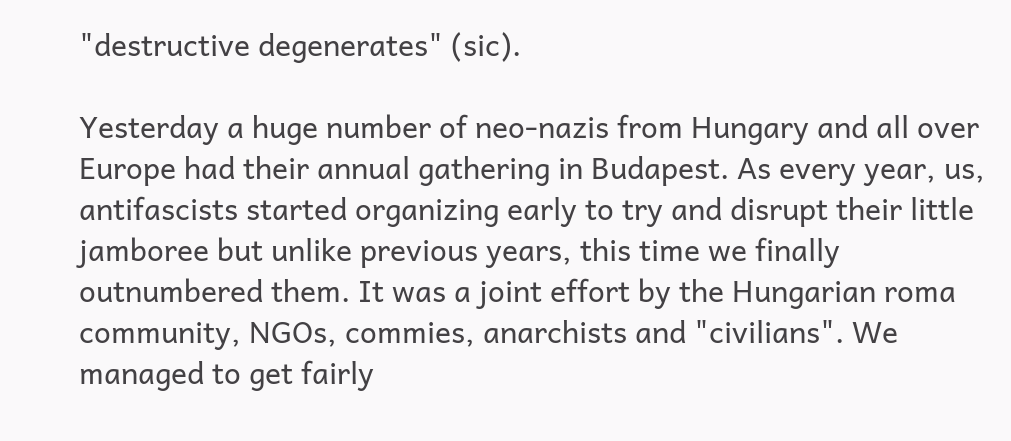"destructive degenerates" (sic).

Yesterday a huge number of neo-nazis from Hungary and all over Europe had their annual gathering in Budapest. As every year, us, antifascists started organizing early to try and disrupt their little jamboree but unlike previous years, this time we finally outnumbered them. It was a joint effort by the Hungarian roma community, NGOs, commies, anarchists and "civilians". We managed to get fairly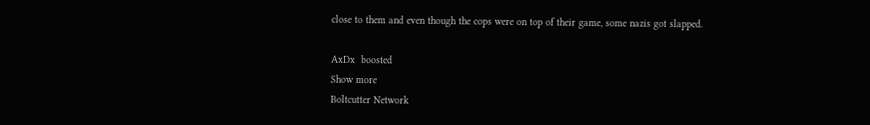close to them and even though the cops were on top of their game, some nazis got slapped.

AxDx  boosted
Show more
Boltcutter Network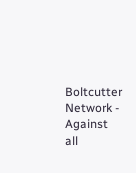Boltcutter Network - Against all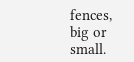fences, big or small.